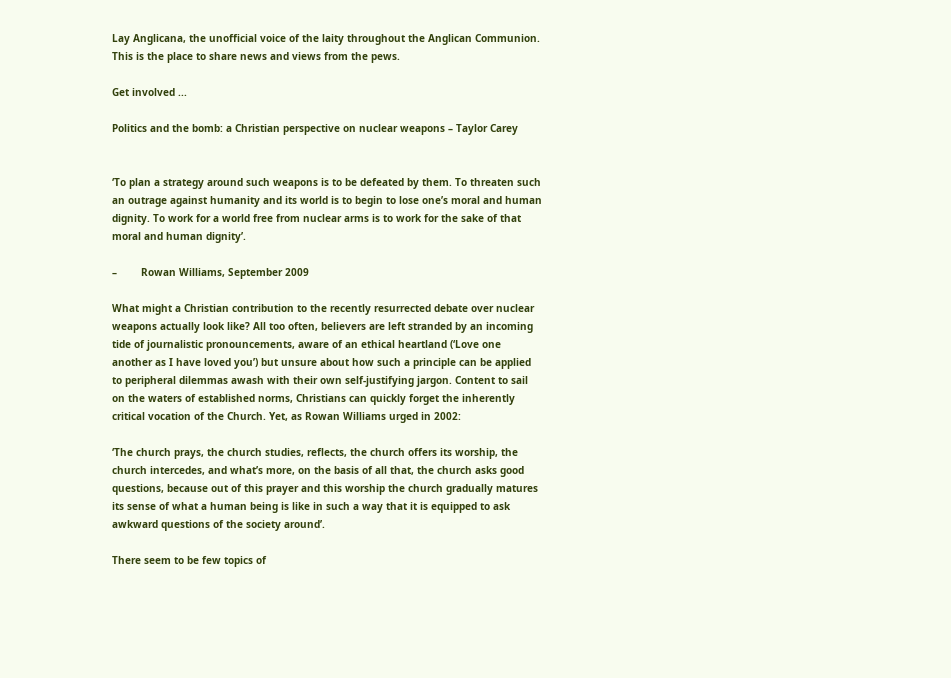Lay Anglicana, the unofficial voice of the laity throughout the Anglican Communion.
This is the place to share news and views from the pews.

Get involved ...

Politics and the bomb: a Christian perspective on nuclear weapons – Taylor Carey


‘To plan a strategy around such weapons is to be defeated by them. To threaten such an outrage against humanity and its world is to begin to lose one’s moral and human dignity. To work for a world free from nuclear arms is to work for the sake of that moral and human dignity’.

–        Rowan Williams, September 2009

What might a Christian contribution to the recently resurrected debate over nuclear weapons actually look like? All too often, believers are left stranded by an incoming tide of journalistic pronouncements, aware of an ethical heartland (‘Love one another as I have loved you’) but unsure about how such a principle can be applied to peripheral dilemmas awash with their own self-justifying jargon. Content to sail on the waters of established norms, Christians can quickly forget the inherently critical vocation of the Church. Yet, as Rowan Williams urged in 2002:

‘The church prays, the church studies, reflects, the church offers its worship, the church intercedes, and what’s more, on the basis of all that, the church asks good questions, because out of this prayer and this worship the church gradually matures its sense of what a human being is like in such a way that it is equipped to ask awkward questions of the society around’.

There seem to be few topics of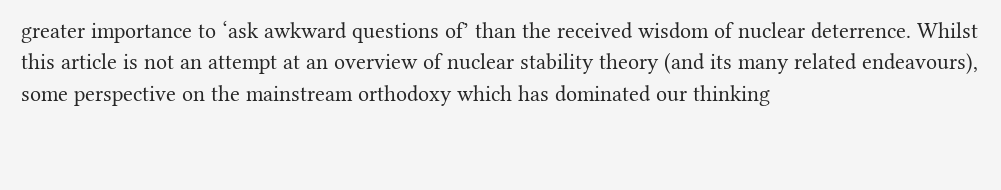greater importance to ‘ask awkward questions of’ than the received wisdom of nuclear deterrence. Whilst this article is not an attempt at an overview of nuclear stability theory (and its many related endeavours), some perspective on the mainstream orthodoxy which has dominated our thinking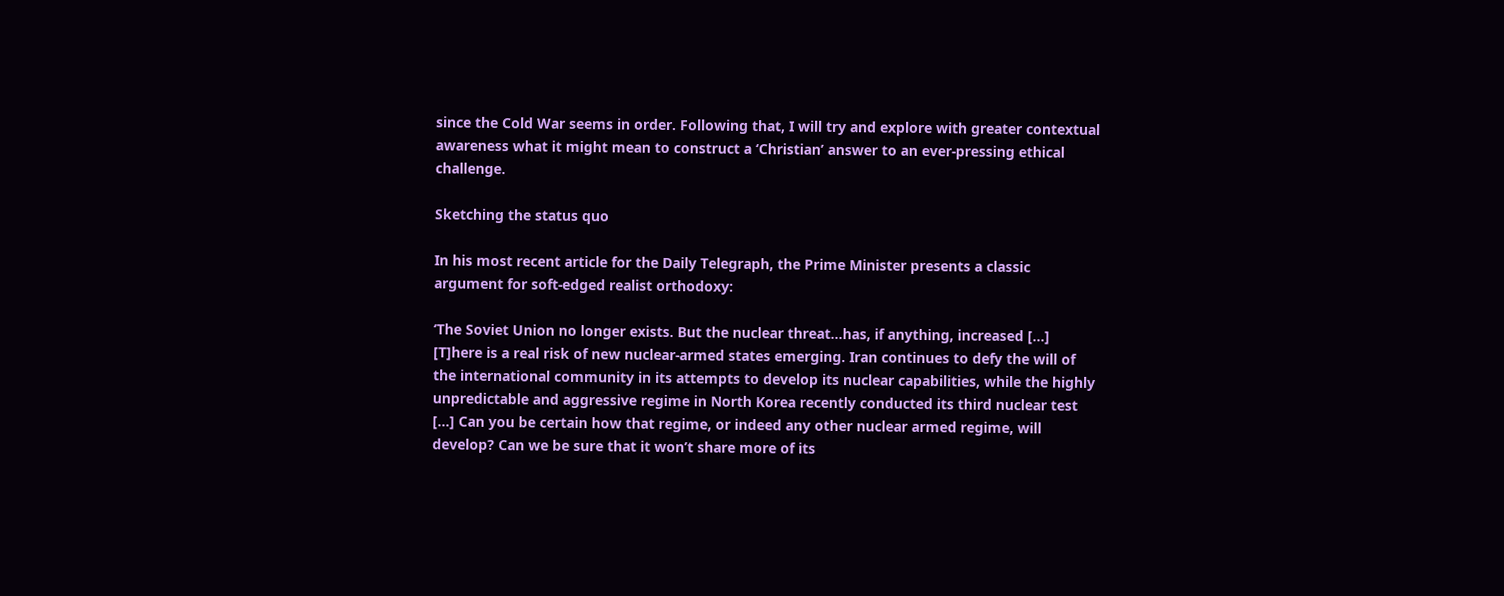since the Cold War seems in order. Following that, I will try and explore with greater contextual awareness what it might mean to construct a ‘Christian’ answer to an ever-pressing ethical challenge.

Sketching the status quo

In his most recent article for the Daily Telegraph, the Prime Minister presents a classic argument for soft-edged realist orthodoxy:

‘The Soviet Union no longer exists. But the nuclear threat…has, if anything, increased […] [T]here is a real risk of new nuclear-armed states emerging. Iran continues to defy the will of the international community in its attempts to develop its nuclear capabilities, while the highly unpredictable and aggressive regime in North Korea recently conducted its third nuclear test […] Can you be certain how that regime, or indeed any other nuclear armed regime, will develop? Can we be sure that it won’t share more of its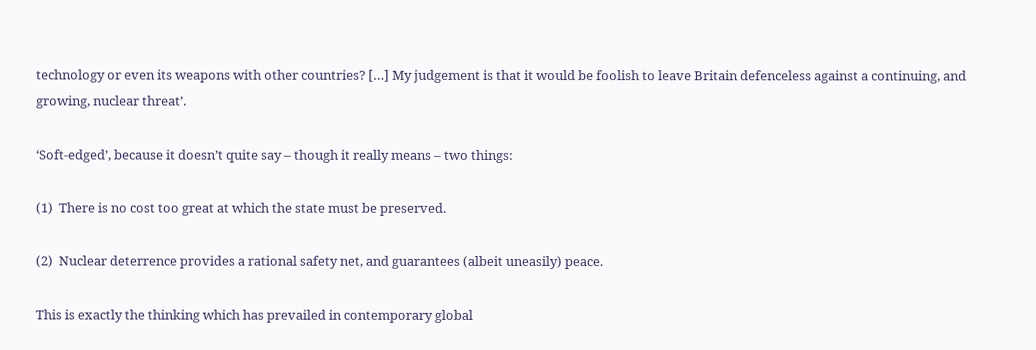technology or even its weapons with other countries? […] My judgement is that it would be foolish to leave Britain defenceless against a continuing, and growing, nuclear threat’.

‘Soft-edged’, because it doesn’t quite say – though it really means – two things:

(1)  There is no cost too great at which the state must be preserved.

(2)  Nuclear deterrence provides a rational safety net, and guarantees (albeit uneasily) peace.

This is exactly the thinking which has prevailed in contemporary global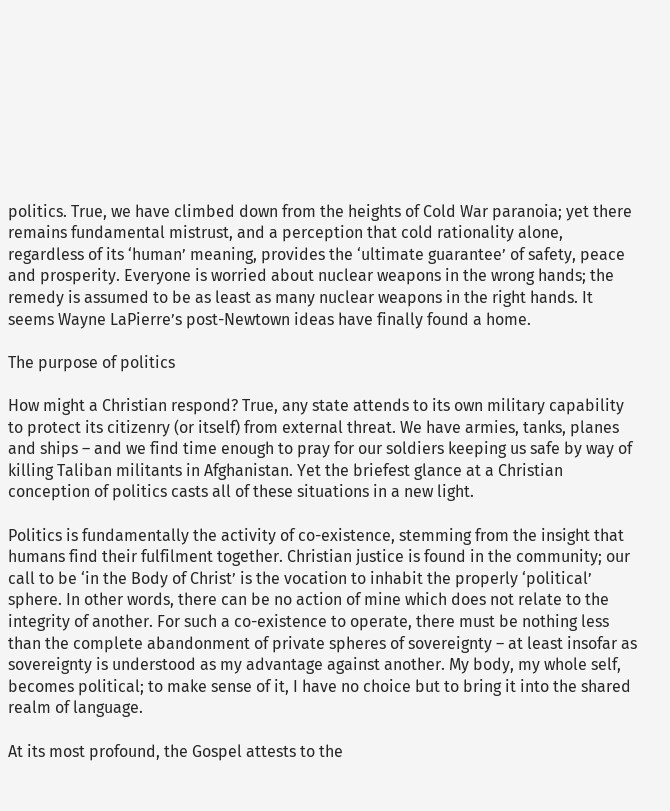politics. True, we have climbed down from the heights of Cold War paranoia; yet there remains fundamental mistrust, and a perception that cold rationality alone, regardless of its ‘human’ meaning, provides the ‘ultimate guarantee’ of safety, peace and prosperity. Everyone is worried about nuclear weapons in the wrong hands; the remedy is assumed to be as least as many nuclear weapons in the right hands. It seems Wayne LaPierre’s post-Newtown ideas have finally found a home.

The purpose of politics

How might a Christian respond? True, any state attends to its own military capability to protect its citizenry (or itself) from external threat. We have armies, tanks, planes and ships – and we find time enough to pray for our soldiers keeping us safe by way of killing Taliban militants in Afghanistan. Yet the briefest glance at a Christian conception of politics casts all of these situations in a new light.

Politics is fundamentally the activity of co-existence, stemming from the insight that humans find their fulfilment together. Christian justice is found in the community; our call to be ‘in the Body of Christ’ is the vocation to inhabit the properly ‘political’ sphere. In other words, there can be no action of mine which does not relate to the integrity of another. For such a co-existence to operate, there must be nothing less than the complete abandonment of private spheres of sovereignty – at least insofar as sovereignty is understood as my advantage against another. My body, my whole self, becomes political; to make sense of it, I have no choice but to bring it into the shared realm of language.

At its most profound, the Gospel attests to the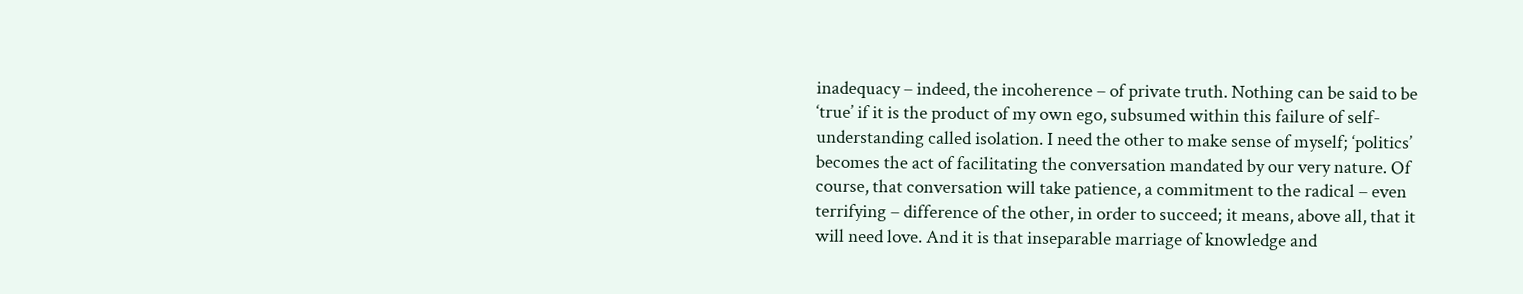inadequacy – indeed, the incoherence – of private truth. Nothing can be said to be ‘true’ if it is the product of my own ego, subsumed within this failure of self-understanding called isolation. I need the other to make sense of myself; ‘politics’ becomes the act of facilitating the conversation mandated by our very nature. Of course, that conversation will take patience, a commitment to the radical – even terrifying – difference of the other, in order to succeed; it means, above all, that it will need love. And it is that inseparable marriage of knowledge and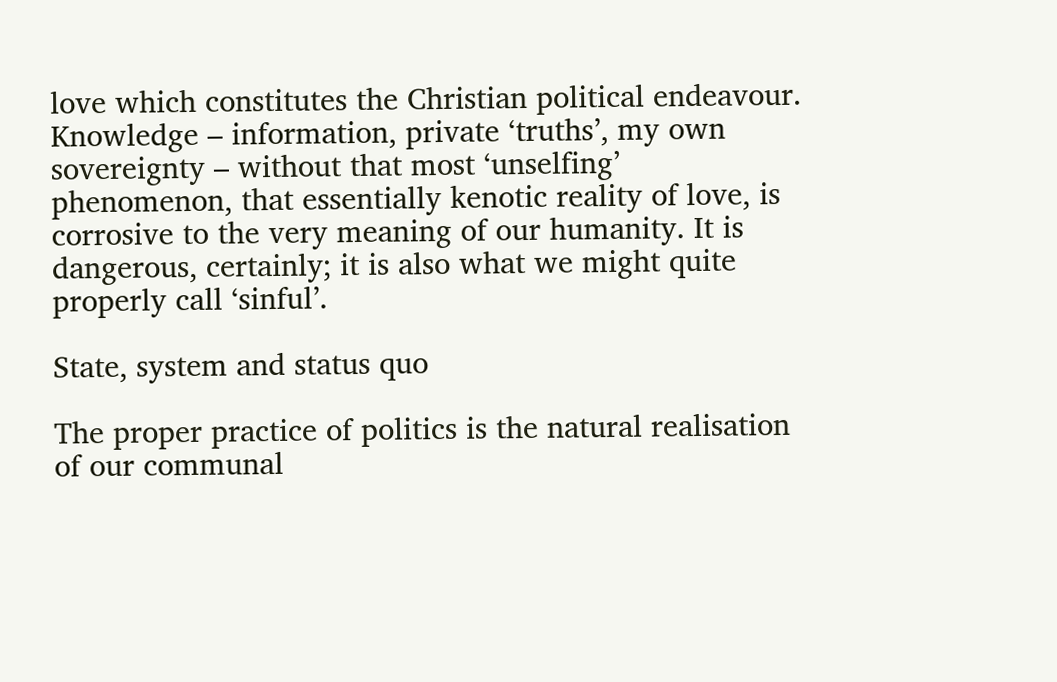love which constitutes the Christian political endeavour. Knowledge – information, private ‘truths’, my own sovereignty – without that most ‘unselfing’ phenomenon, that essentially kenotic reality of love, is corrosive to the very meaning of our humanity. It is dangerous, certainly; it is also what we might quite properly call ‘sinful’.

State, system and status quo

The proper practice of politics is the natural realisation of our communal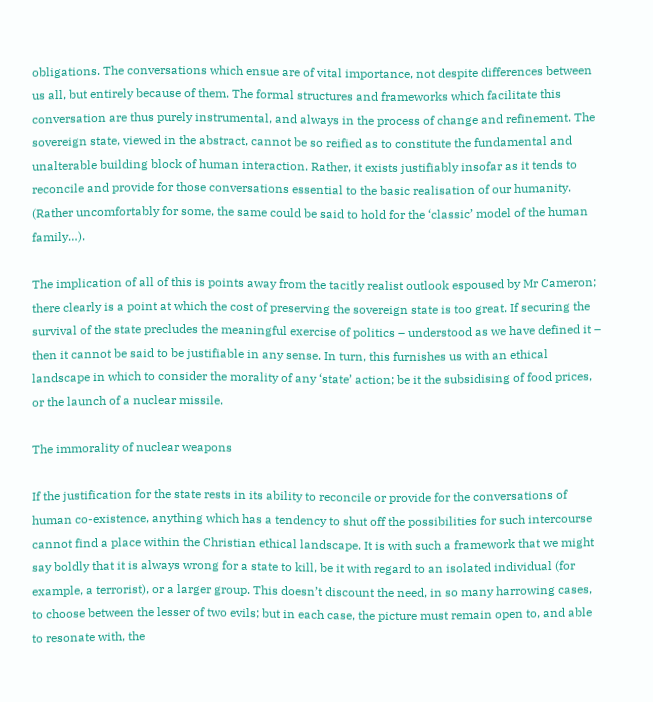obligations. The conversations which ensue are of vital importance, not despite differences between us all, but entirely because of them. The formal structures and frameworks which facilitate this conversation are thus purely instrumental, and always in the process of change and refinement. The sovereign state, viewed in the abstract, cannot be so reified as to constitute the fundamental and unalterable building block of human interaction. Rather, it exists justifiably insofar as it tends to reconcile and provide for those conversations essential to the basic realisation of our humanity. (Rather uncomfortably for some, the same could be said to hold for the ‘classic’ model of the human family…).

The implication of all of this is points away from the tacitly realist outlook espoused by Mr Cameron; there clearly is a point at which the cost of preserving the sovereign state is too great. If securing the survival of the state precludes the meaningful exercise of politics – understood as we have defined it – then it cannot be said to be justifiable in any sense. In turn, this furnishes us with an ethical landscape in which to consider the morality of any ‘state’ action; be it the subsidising of food prices, or the launch of a nuclear missile.

The immorality of nuclear weapons

If the justification for the state rests in its ability to reconcile or provide for the conversations of human co-existence, anything which has a tendency to shut off the possibilities for such intercourse cannot find a place within the Christian ethical landscape. It is with such a framework that we might say boldly that it is always wrong for a state to kill, be it with regard to an isolated individual (for example, a terrorist), or a larger group. This doesn’t discount the need, in so many harrowing cases, to choose between the lesser of two evils; but in each case, the picture must remain open to, and able to resonate with, the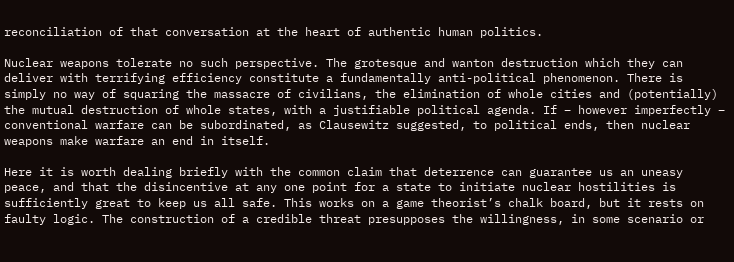reconciliation of that conversation at the heart of authentic human politics.

Nuclear weapons tolerate no such perspective. The grotesque and wanton destruction which they can deliver with terrifying efficiency constitute a fundamentally anti-political phenomenon. There is simply no way of squaring the massacre of civilians, the elimination of whole cities and (potentially) the mutual destruction of whole states, with a justifiable political agenda. If – however imperfectly – conventional warfare can be subordinated, as Clausewitz suggested, to political ends, then nuclear weapons make warfare an end in itself.

Here it is worth dealing briefly with the common claim that deterrence can guarantee us an uneasy peace, and that the disincentive at any one point for a state to initiate nuclear hostilities is sufficiently great to keep us all safe. This works on a game theorist’s chalk board, but it rests on faulty logic. The construction of a credible threat presupposes the willingness, in some scenario or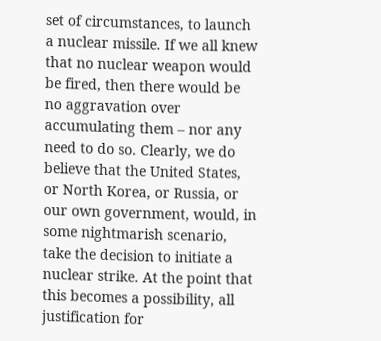set of circumstances, to launch a nuclear missile. If we all knew that no nuclear weapon would be fired, then there would be no aggravation over accumulating them – nor any need to do so. Clearly, we do believe that the United States, or North Korea, or Russia, or our own government, would, in some nightmarish scenario, take the decision to initiate a nuclear strike. At the point that this becomes a possibility, all justification for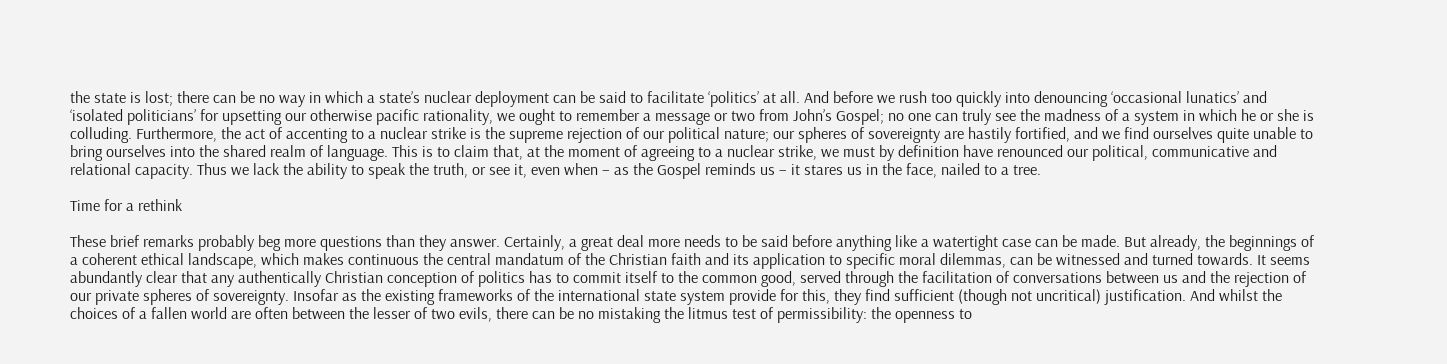the state is lost; there can be no way in which a state’s nuclear deployment can be said to facilitate ‘politics’ at all. And before we rush too quickly into denouncing ‘occasional lunatics’ and ‘isolated politicians’ for upsetting our otherwise pacific rationality, we ought to remember a message or two from John’s Gospel; no one can truly see the madness of a system in which he or she is colluding. Furthermore, the act of accenting to a nuclear strike is the supreme rejection of our political nature; our spheres of sovereignty are hastily fortified, and we find ourselves quite unable to bring ourselves into the shared realm of language. This is to claim that, at the moment of agreeing to a nuclear strike, we must by definition have renounced our political, communicative and relational capacity. Thus we lack the ability to speak the truth, or see it, even when – as the Gospel reminds us – it stares us in the face, nailed to a tree.

Time for a rethink

These brief remarks probably beg more questions than they answer. Certainly, a great deal more needs to be said before anything like a watertight case can be made. But already, the beginnings of a coherent ethical landscape, which makes continuous the central mandatum of the Christian faith and its application to specific moral dilemmas, can be witnessed and turned towards. It seems abundantly clear that any authentically Christian conception of politics has to commit itself to the common good, served through the facilitation of conversations between us and the rejection of our private spheres of sovereignty. Insofar as the existing frameworks of the international state system provide for this, they find sufficient (though not uncritical) justification. And whilst the choices of a fallen world are often between the lesser of two evils, there can be no mistaking the litmus test of permissibility: the openness to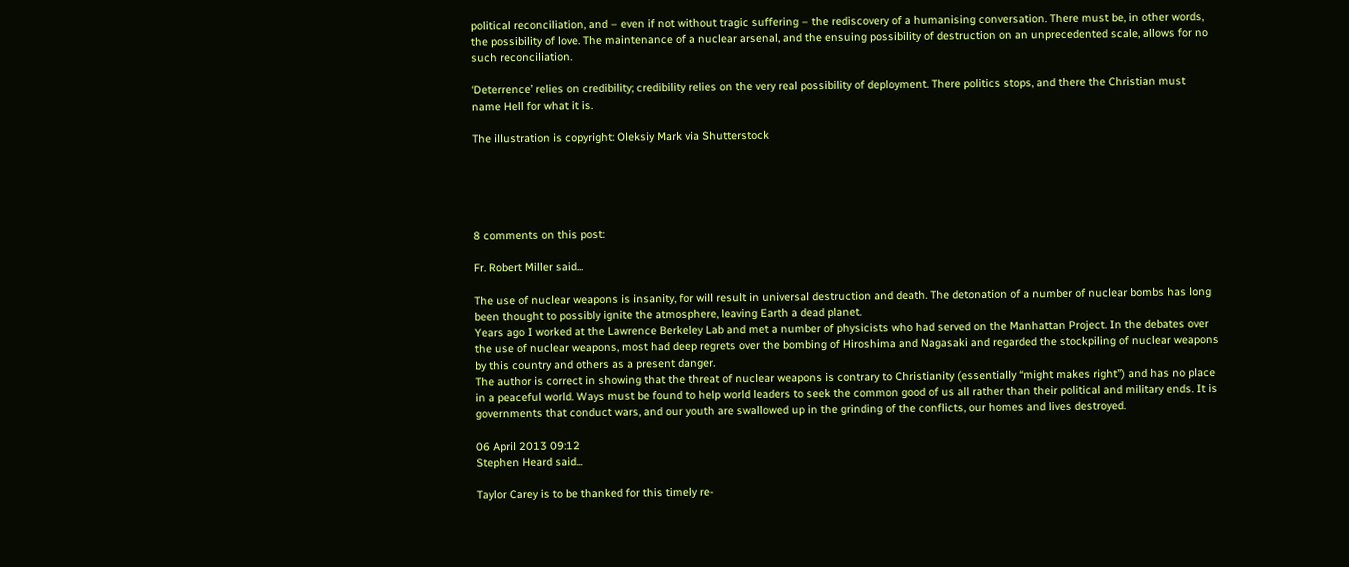political reconciliation, and – even if not without tragic suffering – the rediscovery of a humanising conversation. There must be, in other words, the possibility of love. The maintenance of a nuclear arsenal, and the ensuing possibility of destruction on an unprecedented scale, allows for no such reconciliation.

‘Deterrence’ relies on credibility; credibility relies on the very real possibility of deployment. There politics stops, and there the Christian must name Hell for what it is.

The illustration is copyright: Oleksiy Mark via Shutterstock





8 comments on this post:

Fr. Robert Miller said...

The use of nuclear weapons is insanity, for will result in universal destruction and death. The detonation of a number of nuclear bombs has long been thought to possibly ignite the atmosphere, leaving Earth a dead planet.
Years ago I worked at the Lawrence Berkeley Lab and met a number of physicists who had served on the Manhattan Project. In the debates over the use of nuclear weapons, most had deep regrets over the bombing of Hiroshima and Nagasaki and regarded the stockpiling of nuclear weapons by this country and others as a present danger.
The author is correct in showing that the threat of nuclear weapons is contrary to Christianity (essentially “might makes right”) and has no place in a peaceful world. Ways must be found to help world leaders to seek the common good of us all rather than their political and military ends. It is governments that conduct wars, and our youth are swallowed up in the grinding of the conflicts, our homes and lives destroyed.

06 April 2013 09:12
Stephen Heard said...

Taylor Carey is to be thanked for this timely re-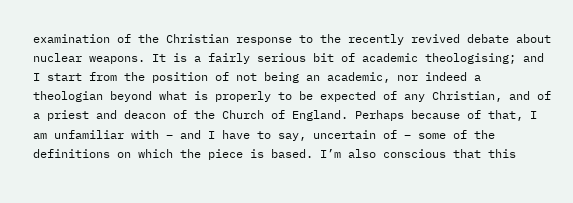examination of the Christian response to the recently revived debate about nuclear weapons. It is a fairly serious bit of academic theologising; and I start from the position of not being an academic, nor indeed a theologian beyond what is properly to be expected of any Christian, and of a priest and deacon of the Church of England. Perhaps because of that, I am unfamiliar with – and I have to say, uncertain of – some of the definitions on which the piece is based. I’m also conscious that this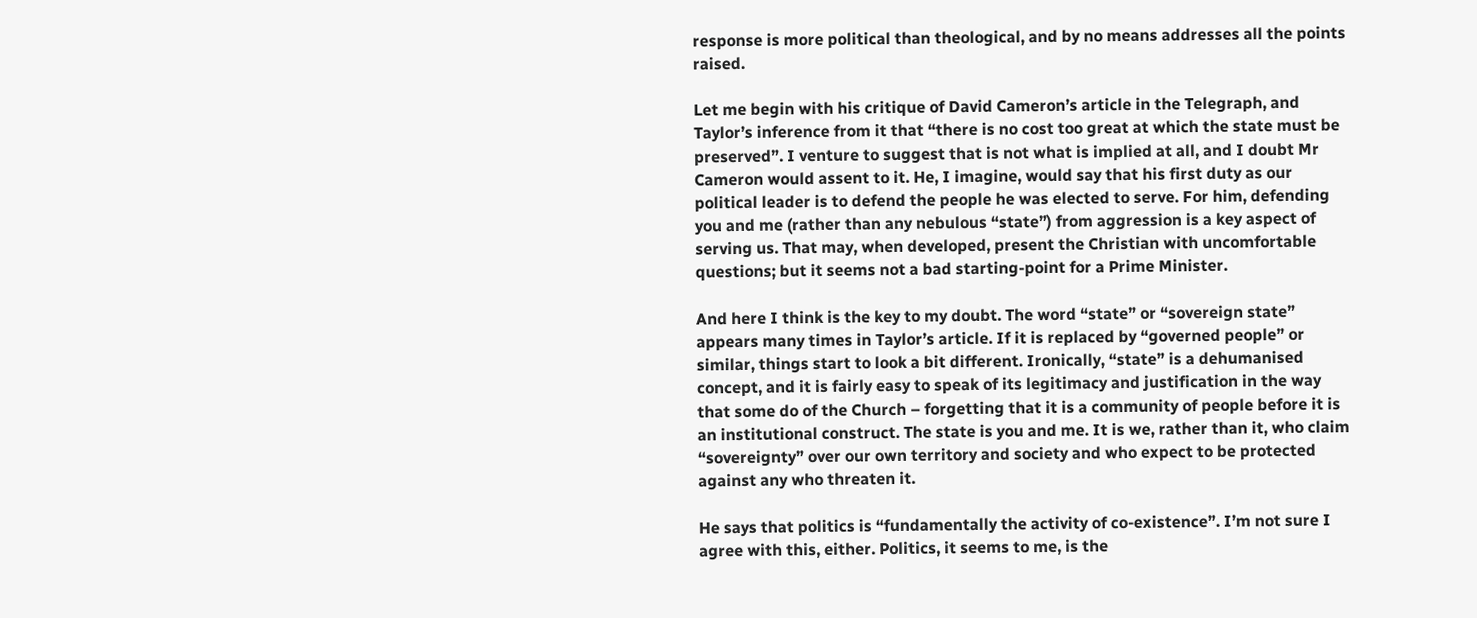response is more political than theological, and by no means addresses all the points raised.

Let me begin with his critique of David Cameron’s article in the Telegraph, and Taylor’s inference from it that “there is no cost too great at which the state must be preserved”. I venture to suggest that is not what is implied at all, and I doubt Mr Cameron would assent to it. He, I imagine, would say that his first duty as our political leader is to defend the people he was elected to serve. For him, defending you and me (rather than any nebulous “state”) from aggression is a key aspect of serving us. That may, when developed, present the Christian with uncomfortable questions; but it seems not a bad starting-point for a Prime Minister.

And here I think is the key to my doubt. The word “state” or “sovereign state” appears many times in Taylor’s article. If it is replaced by “governed people” or similar, things start to look a bit different. Ironically, “state” is a dehumanised concept, and it is fairly easy to speak of its legitimacy and justification in the way that some do of the Church – forgetting that it is a community of people before it is an institutional construct. The state is you and me. It is we, rather than it, who claim “sovereignty” over our own territory and society and who expect to be protected against any who threaten it.

He says that politics is “fundamentally the activity of co-existence”. I’m not sure I agree with this, either. Politics, it seems to me, is the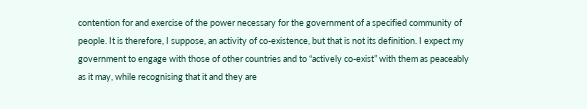contention for and exercise of the power necessary for the government of a specified community of people. It is therefore, I suppose, an activity of co-existence, but that is not its definition. I expect my government to engage with those of other countries and to “actively co-exist” with them as peaceably as it may, while recognising that it and they are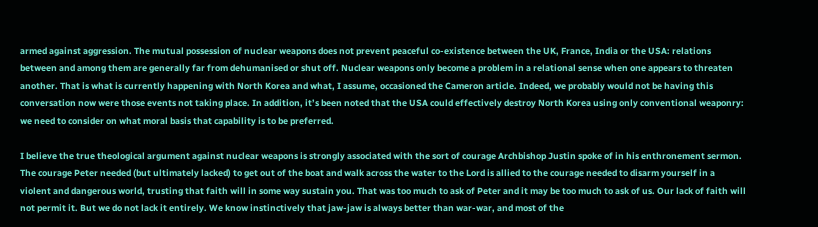armed against aggression. The mutual possession of nuclear weapons does not prevent peaceful co-existence between the UK, France, India or the USA: relations between and among them are generally far from dehumanised or shut off. Nuclear weapons only become a problem in a relational sense when one appears to threaten another. That is what is currently happening with North Korea and what, I assume, occasioned the Cameron article. Indeed, we probably would not be having this conversation now were those events not taking place. In addition, it’s been noted that the USA could effectively destroy North Korea using only conventional weaponry: we need to consider on what moral basis that capability is to be preferred.

I believe the true theological argument against nuclear weapons is strongly associated with the sort of courage Archbishop Justin spoke of in his enthronement sermon. The courage Peter needed (but ultimately lacked) to get out of the boat and walk across the water to the Lord is allied to the courage needed to disarm yourself in a violent and dangerous world, trusting that faith will in some way sustain you. That was too much to ask of Peter and it may be too much to ask of us. Our lack of faith will not permit it. But we do not lack it entirely. We know instinctively that jaw-jaw is always better than war-war, and most of the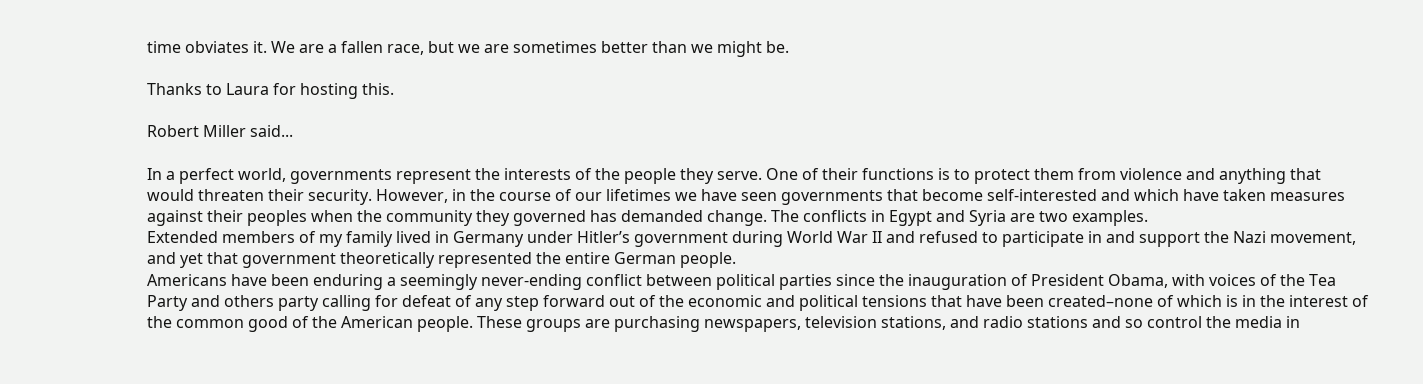time obviates it. We are a fallen race, but we are sometimes better than we might be.

Thanks to Laura for hosting this.

Robert Miller said...

In a perfect world, governments represent the interests of the people they serve. One of their functions is to protect them from violence and anything that would threaten their security. However, in the course of our lifetimes we have seen governments that become self-interested and which have taken measures against their peoples when the community they governed has demanded change. The conflicts in Egypt and Syria are two examples.
Extended members of my family lived in Germany under Hitler’s government during World War II and refused to participate in and support the Nazi movement, and yet that government theoretically represented the entire German people.
Americans have been enduring a seemingly never-ending conflict between political parties since the inauguration of President Obama, with voices of the Tea Party and others party calling for defeat of any step forward out of the economic and political tensions that have been created–none of which is in the interest of the common good of the American people. These groups are purchasing newspapers, television stations, and radio stations and so control the media in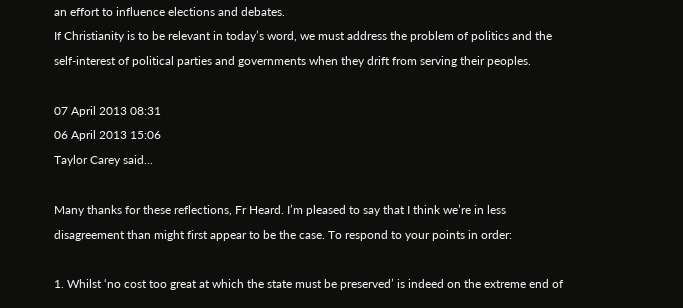an effort to influence elections and debates.
If Christianity is to be relevant in today’s word, we must address the problem of politics and the self-interest of political parties and governments when they drift from serving their peoples.

07 April 2013 08:31
06 April 2013 15:06
Taylor Carey said...

Many thanks for these reflections, Fr Heard. I’m pleased to say that I think we’re in less disagreement than might first appear to be the case. To respond to your points in order:

1. Whilst ‘no cost too great at which the state must be preserved’ is indeed on the extreme end of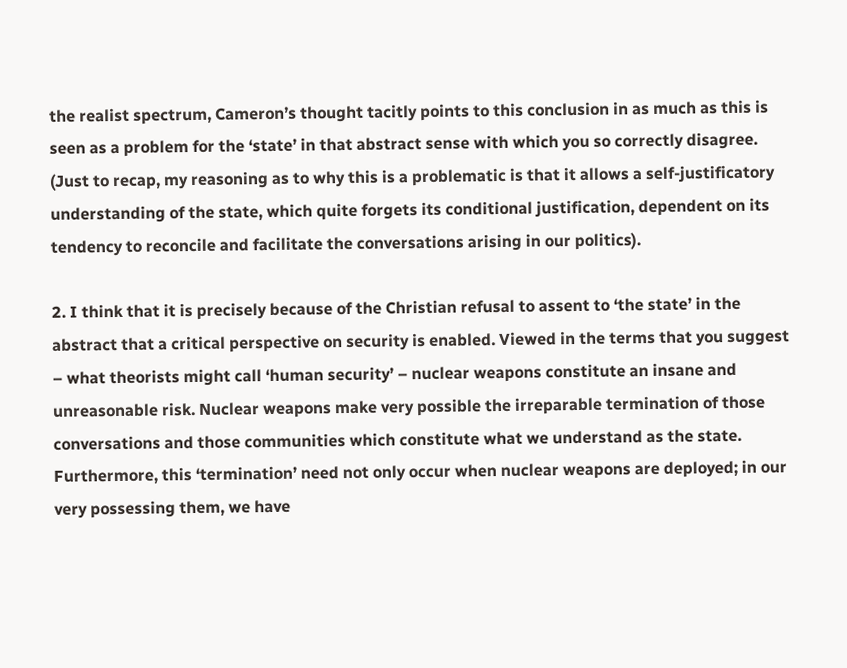the realist spectrum, Cameron’s thought tacitly points to this conclusion in as much as this is seen as a problem for the ‘state’ in that abstract sense with which you so correctly disagree. (Just to recap, my reasoning as to why this is a problematic is that it allows a self-justificatory understanding of the state, which quite forgets its conditional justification, dependent on its tendency to reconcile and facilitate the conversations arising in our politics).

2. I think that it is precisely because of the Christian refusal to assent to ‘the state’ in the abstract that a critical perspective on security is enabled. Viewed in the terms that you suggest – what theorists might call ‘human security’ – nuclear weapons constitute an insane and unreasonable risk. Nuclear weapons make very possible the irreparable termination of those conversations and those communities which constitute what we understand as the state. Furthermore, this ‘termination’ need not only occur when nuclear weapons are deployed; in our very possessing them, we have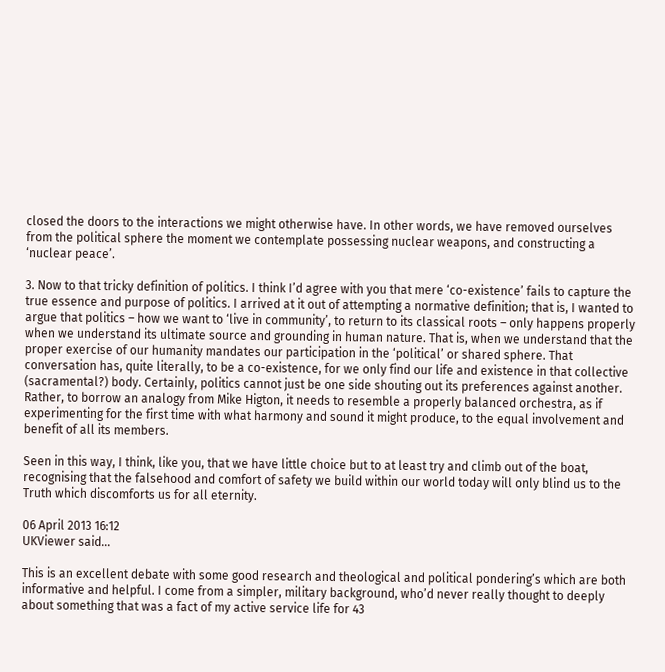closed the doors to the interactions we might otherwise have. In other words, we have removed ourselves from the political sphere the moment we contemplate possessing nuclear weapons, and constructing a ‘nuclear peace’.

3. Now to that tricky definition of politics. I think I’d agree with you that mere ‘co-existence’ fails to capture the true essence and purpose of politics. I arrived at it out of attempting a normative definition; that is, I wanted to argue that politics – how we want to ‘live in community’, to return to its classical roots – only happens properly when we understand its ultimate source and grounding in human nature. That is, when we understand that the proper exercise of our humanity mandates our participation in the ‘political’ or shared sphere. That conversation has, quite literally, to be a co-existence, for we only find our life and existence in that collective (sacramental?) body. Certainly, politics cannot just be one side shouting out its preferences against another. Rather, to borrow an analogy from Mike Higton, it needs to resemble a properly balanced orchestra, as if experimenting for the first time with what harmony and sound it might produce, to the equal involvement and benefit of all its members.

Seen in this way, I think, like you, that we have little choice but to at least try and climb out of the boat, recognising that the falsehood and comfort of safety we build within our world today will only blind us to the Truth which discomforts us for all eternity.

06 April 2013 16:12
UKViewer said...

This is an excellent debate with some good research and theological and political pondering’s which are both informative and helpful. I come from a simpler, military background, who’d never really thought to deeply about something that was a fact of my active service life for 43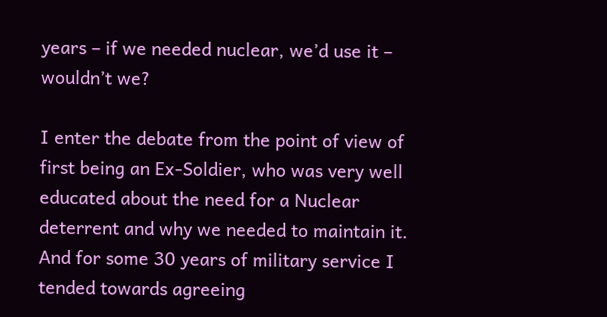years – if we needed nuclear, we’d use it – wouldn’t we?

I enter the debate from the point of view of first being an Ex-Soldier, who was very well educated about the need for a Nuclear deterrent and why we needed to maintain it. And for some 30 years of military service I tended towards agreeing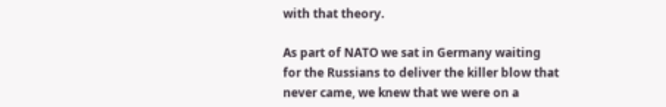with that theory.

As part of NATO we sat in Germany waiting for the Russians to deliver the killer blow that never came, we knew that we were on a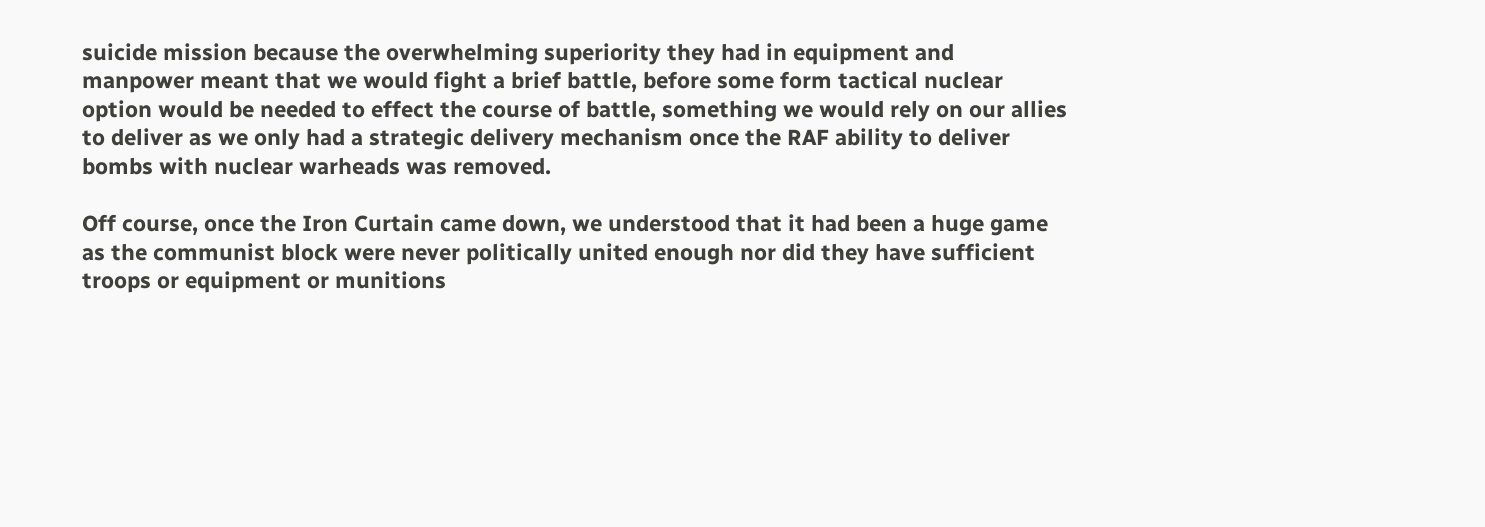suicide mission because the overwhelming superiority they had in equipment and manpower meant that we would fight a brief battle, before some form tactical nuclear option would be needed to effect the course of battle, something we would rely on our allies to deliver as we only had a strategic delivery mechanism once the RAF ability to deliver bombs with nuclear warheads was removed.

Off course, once the Iron Curtain came down, we understood that it had been a huge game as the communist block were never politically united enough nor did they have sufficient troops or equipment or munitions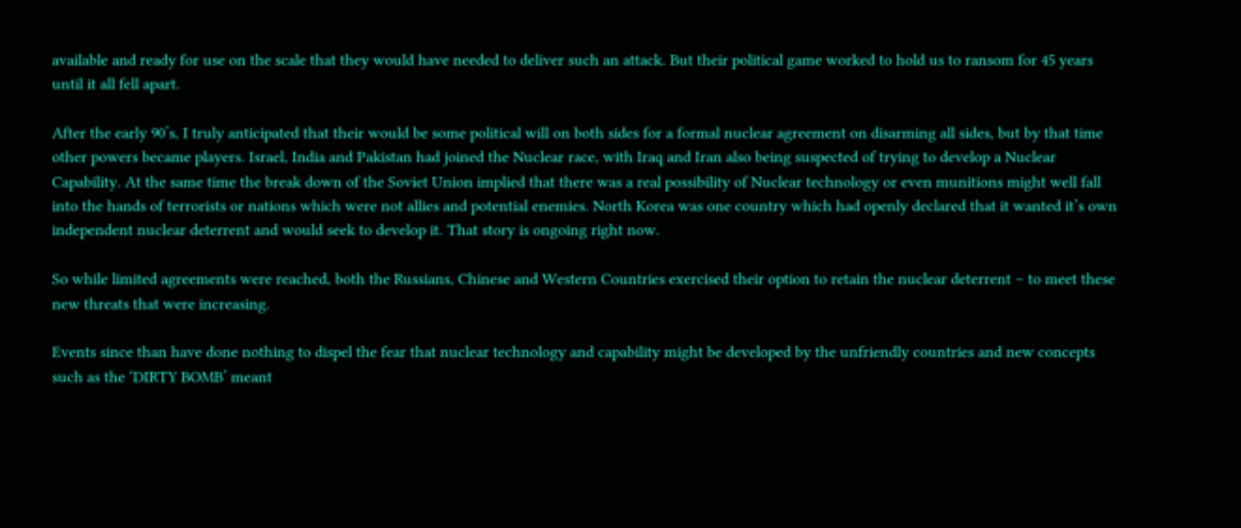available and ready for use on the scale that they would have needed to deliver such an attack. But their political game worked to hold us to ransom for 45 years until it all fell apart.

After the early 90’s, I truly anticipated that their would be some political will on both sides for a formal nuclear agreement on disarming all sides, but by that time other powers became players. Israel, India and Pakistan had joined the Nuclear race, with Iraq and Iran also being suspected of trying to develop a Nuclear Capability. At the same time the break down of the Soviet Union implied that there was a real possibility of Nuclear technology or even munitions might well fall into the hands of terrorists or nations which were not allies and potential enemies. North Korea was one country which had openly declared that it wanted it’s own independent nuclear deterrent and would seek to develop it. That story is ongoing right now.

So while limited agreements were reached, both the Russians, Chinese and Western Countries exercised their option to retain the nuclear deterrent – to meet these new threats that were increasing.

Events since than have done nothing to dispel the fear that nuclear technology and capability might be developed by the unfriendly countries and new concepts such as the ‘DIRTY BOMB’ meant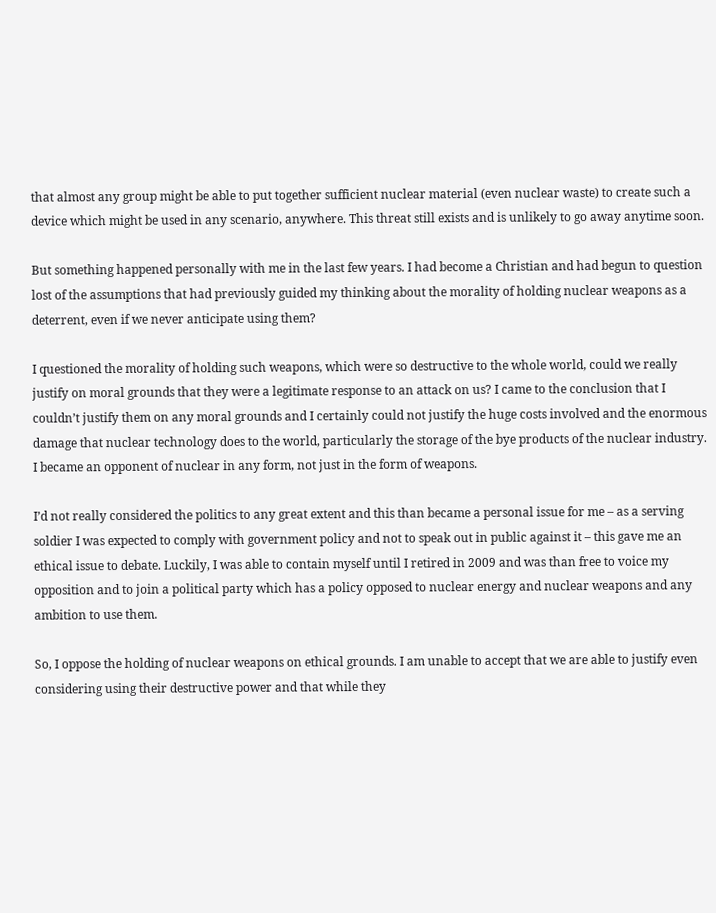that almost any group might be able to put together sufficient nuclear material (even nuclear waste) to create such a device which might be used in any scenario, anywhere. This threat still exists and is unlikely to go away anytime soon.

But something happened personally with me in the last few years. I had become a Christian and had begun to question lost of the assumptions that had previously guided my thinking about the morality of holding nuclear weapons as a deterrent, even if we never anticipate using them?

I questioned the morality of holding such weapons, which were so destructive to the whole world, could we really justify on moral grounds that they were a legitimate response to an attack on us? I came to the conclusion that I couldn’t justify them on any moral grounds and I certainly could not justify the huge costs involved and the enormous damage that nuclear technology does to the world, particularly the storage of the bye products of the nuclear industry. I became an opponent of nuclear in any form, not just in the form of weapons.

I’d not really considered the politics to any great extent and this than became a personal issue for me – as a serving soldier I was expected to comply with government policy and not to speak out in public against it – this gave me an ethical issue to debate. Luckily, I was able to contain myself until I retired in 2009 and was than free to voice my opposition and to join a political party which has a policy opposed to nuclear energy and nuclear weapons and any ambition to use them.

So, I oppose the holding of nuclear weapons on ethical grounds. I am unable to accept that we are able to justify even considering using their destructive power and that while they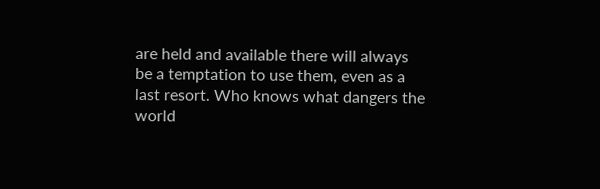are held and available there will always be a temptation to use them, even as a last resort. Who knows what dangers the world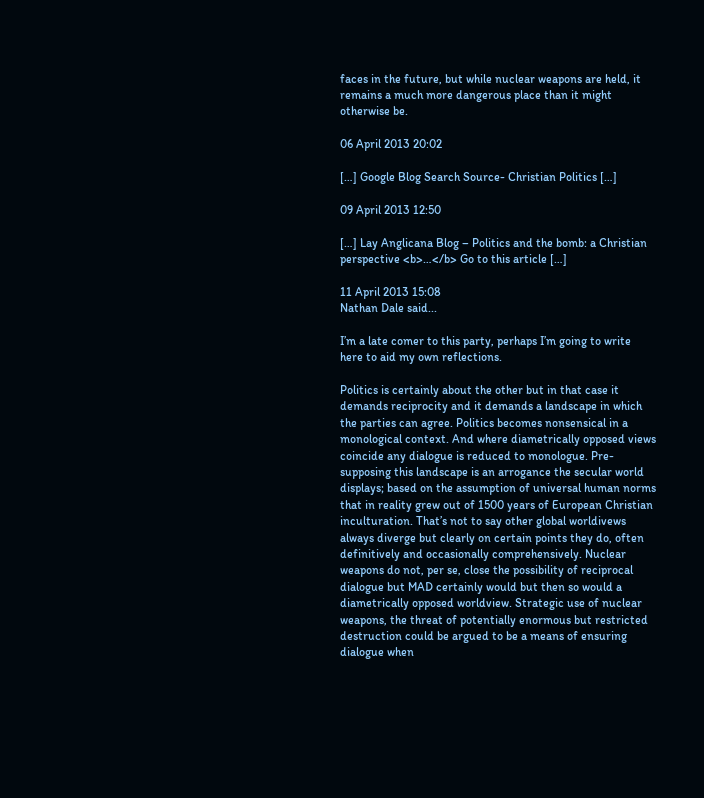faces in the future, but while nuclear weapons are held, it remains a much more dangerous place than it might otherwise be.

06 April 2013 20:02

[…] Google Blog Search Source- Christian Politics […]

09 April 2013 12:50

[…] Lay Anglicana Blog – Politics and the bomb: a Christian perspective <b>…</b> Go to this article […]

11 April 2013 15:08
Nathan Dale said...

I’m a late comer to this party, perhaps I’m going to write here to aid my own reflections.

Politics is certainly about the other but in that case it demands reciprocity and it demands a landscape in which the parties can agree. Politics becomes nonsensical in a monological context. And where diametrically opposed views coincide any dialogue is reduced to monologue. Pre-supposing this landscape is an arrogance the secular world displays; based on the assumption of universal human norms that in reality grew out of 1500 years of European Christian inculturation. That’s not to say other global worldivews always diverge but clearly on certain points they do, often definitively and occasionally comprehensively. Nuclear weapons do not, per se, close the possibility of reciprocal dialogue but MAD certainly would but then so would a diametrically opposed worldview. Strategic use of nuclear weapons, the threat of potentially enormous but restricted destruction could be argued to be a means of ensuring dialogue when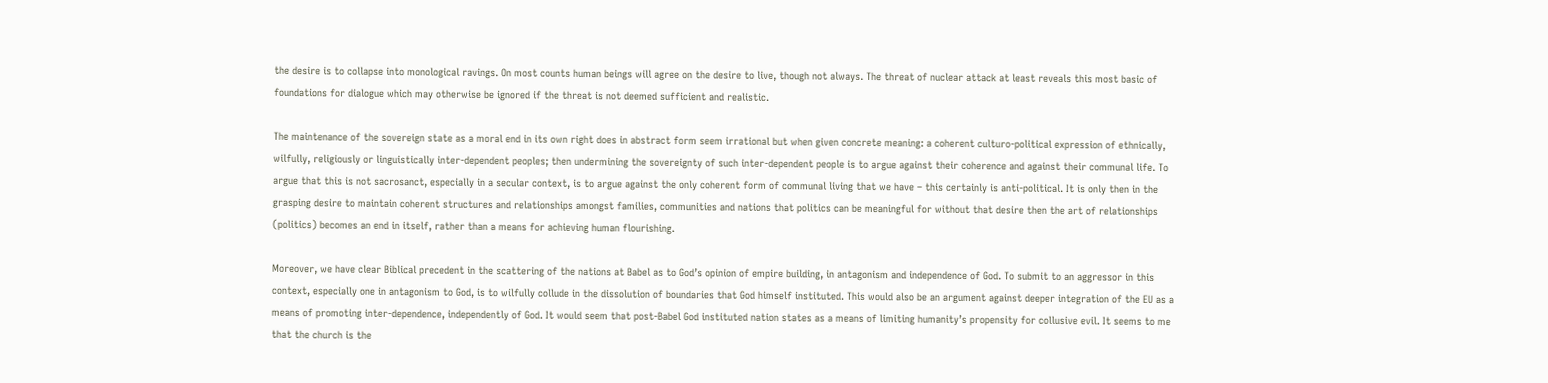the desire is to collapse into monological ravings. On most counts human beings will agree on the desire to live, though not always. The threat of nuclear attack at least reveals this most basic of foundations for dialogue which may otherwise be ignored if the threat is not deemed sufficient and realistic.

The maintenance of the sovereign state as a moral end in its own right does in abstract form seem irrational but when given concrete meaning: a coherent culturo-political expression of ethnically, wilfully, religiously or linguistically inter-dependent peoples; then undermining the sovereignty of such inter-dependent people is to argue against their coherence and against their communal life. To argue that this is not sacrosanct, especially in a secular context, is to argue against the only coherent form of communal living that we have – this certainly is anti-political. It is only then in the grasping desire to maintain coherent structures and relationships amongst families, communities and nations that politics can be meaningful for without that desire then the art of relationships (politics) becomes an end in itself, rather than a means for achieving human flourishing.

Moreover, we have clear Biblical precedent in the scattering of the nations at Babel as to God’s opinion of empire building, in antagonism and independence of God. To submit to an aggressor in this context, especially one in antagonism to God, is to wilfully collude in the dissolution of boundaries that God himself instituted. This would also be an argument against deeper integration of the EU as a means of promoting inter-dependence, independently of God. It would seem that post-Babel God instituted nation states as a means of limiting humanity’s propensity for collusive evil. It seems to me that the church is the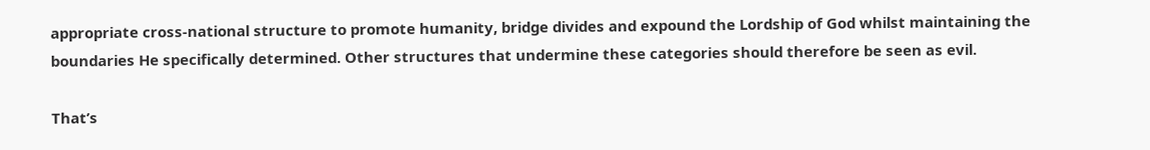appropriate cross-national structure to promote humanity, bridge divides and expound the Lordship of God whilst maintaining the boundaries He specifically determined. Other structures that undermine these categories should therefore be seen as evil.

That’s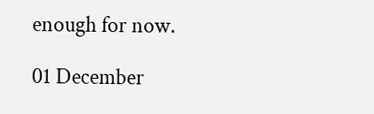enough for now.

01 December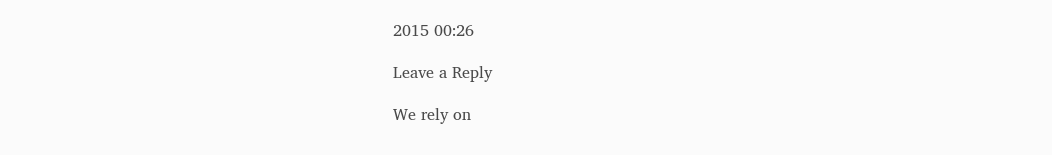2015 00:26

Leave a Reply

We rely on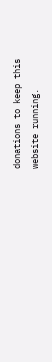donations to keep this website running.